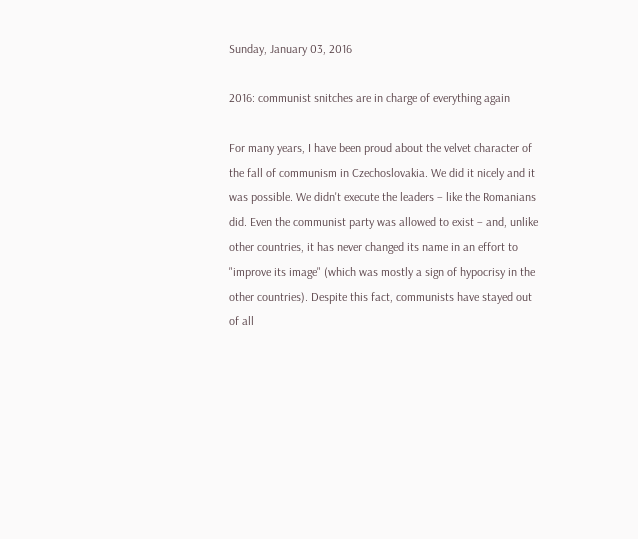Sunday, January 03, 2016

2016: communist snitches are in charge of everything again

For many years, I have been proud about the velvet character of the fall of communism in Czechoslovakia. We did it nicely and it was possible. We didn't execute the leaders – like the Romanians did. Even the communist party was allowed to exist – and, unlike other countries, it has never changed its name in an effort to "improve its image" (which was mostly a sign of hypocrisy in the other countries). Despite this fact, communists have stayed out of all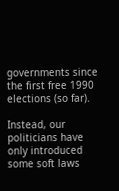governments since the first free 1990 elections (so far).

Instead, our politicians have only introduced some soft laws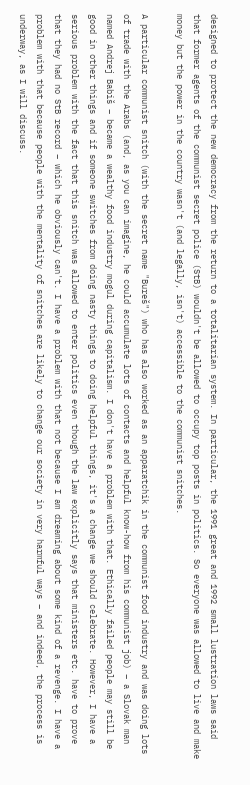designed to protect the new democracy from the return to a totalitarian system. In particular, the 1991 great and 1992 small lustration laws said that former agents of the communist secret police (StB) wouldn't be allowed to occupy top posts in politics. So everyone was allowed to live and make money but the power in the country wasn't (and legally, isn't) accessible to the communist snitches.

A particular communist snitch (with the secret name "Bureš") who has also worked as an apparatchik in the communist food industry and was doing lots of trade with the Arabs (and, as you can imagine, he could accumulate lots of contacts and helpful know-how from his communist job) – a Slovak man named Andrej Babiš – became a wealthy food industry mogul during capitalism. I don't have a problem with that. Ethically failed people may still be good in other things and if someone switches from doing nasty things to doing helpful things, it's a change we should celebrate. However, I have a serious problem with the fact that this snitch was allowed to enter politics even though the law explicitly says that ministers etc. have to prove that they had no StB record – which he obviously can't. I have a problem with that not because I am dreaming about some kind of a revenge. I have a problem with that because people with the mentality of snitches are likely to change our society in very harmful ways – and indeed, the process is underway, as I will discuss.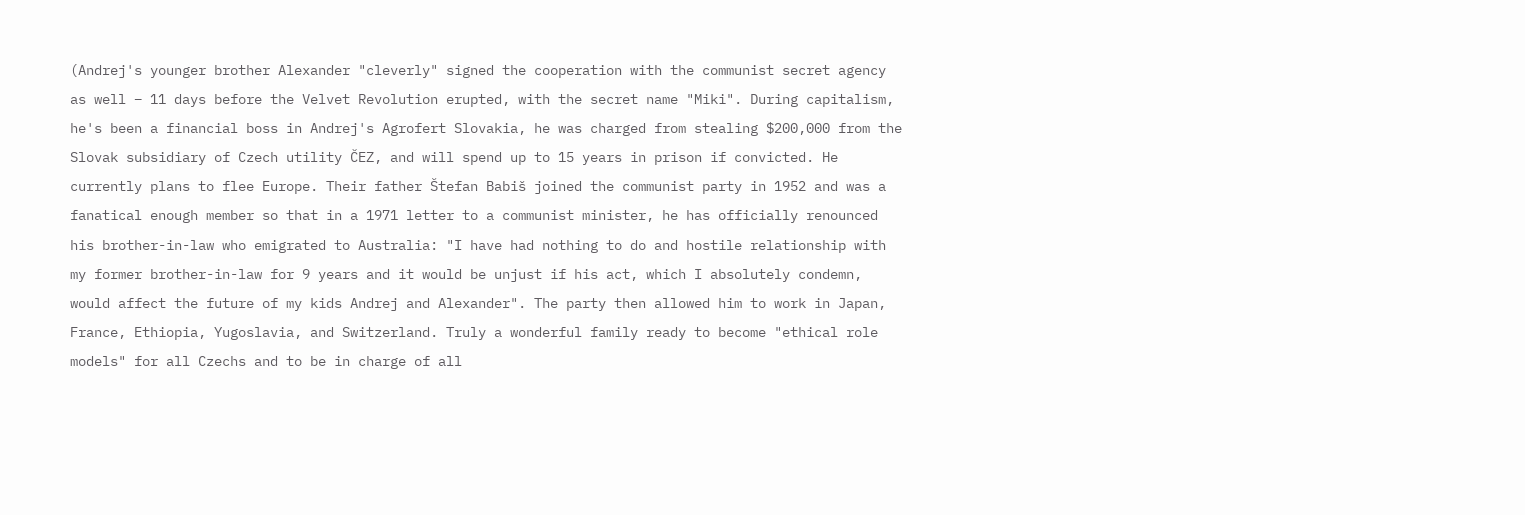(Andrej's younger brother Alexander "cleverly" signed the cooperation with the communist secret agency as well – 11 days before the Velvet Revolution erupted, with the secret name "Miki". During capitalism, he's been a financial boss in Andrej's Agrofert Slovakia, he was charged from stealing $200,000 from the Slovak subsidiary of Czech utility ČEZ, and will spend up to 15 years in prison if convicted. He currently plans to flee Europe. Their father Štefan Babiš joined the communist party in 1952 and was a fanatical enough member so that in a 1971 letter to a communist minister, he has officially renounced his brother-in-law who emigrated to Australia: "I have had nothing to do and hostile relationship with my former brother-in-law for 9 years and it would be unjust if his act, which I absolutely condemn, would affect the future of my kids Andrej and Alexander". The party then allowed him to work in Japan, France, Ethiopia, Yugoslavia, and Switzerland. Truly a wonderful family ready to become "ethical role models" for all Czechs and to be in charge of all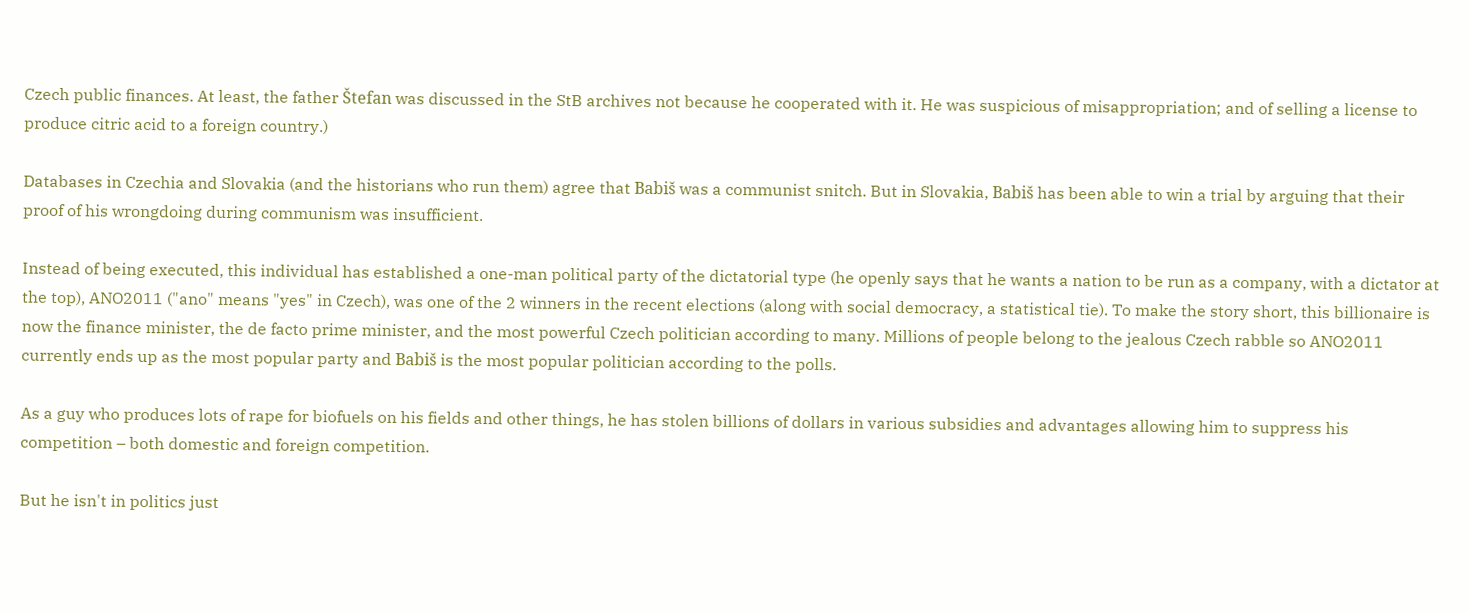Czech public finances. At least, the father Štefan was discussed in the StB archives not because he cooperated with it. He was suspicious of misappropriation; and of selling a license to produce citric acid to a foreign country.)

Databases in Czechia and Slovakia (and the historians who run them) agree that Babiš was a communist snitch. But in Slovakia, Babiš has been able to win a trial by arguing that their proof of his wrongdoing during communism was insufficient.

Instead of being executed, this individual has established a one-man political party of the dictatorial type (he openly says that he wants a nation to be run as a company, with a dictator at the top), ANO2011 ("ano" means "yes" in Czech), was one of the 2 winners in the recent elections (along with social democracy, a statistical tie). To make the story short, this billionaire is now the finance minister, the de facto prime minister, and the most powerful Czech politician according to many. Millions of people belong to the jealous Czech rabble so ANO2011 currently ends up as the most popular party and Babiš is the most popular politician according to the polls.

As a guy who produces lots of rape for biofuels on his fields and other things, he has stolen billions of dollars in various subsidies and advantages allowing him to suppress his competition – both domestic and foreign competition.

But he isn't in politics just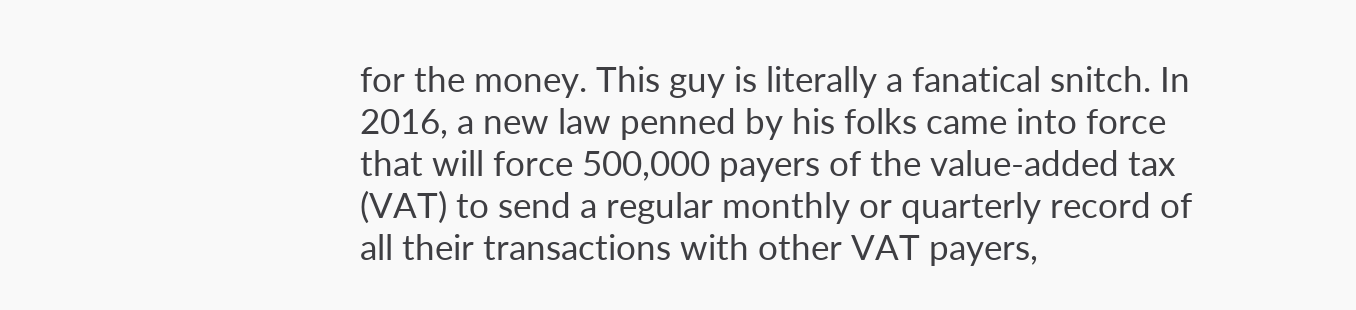for the money. This guy is literally a fanatical snitch. In 2016, a new law penned by his folks came into force that will force 500,000 payers of the value-added tax (VAT) to send a regular monthly or quarterly record of all their transactions with other VAT payers,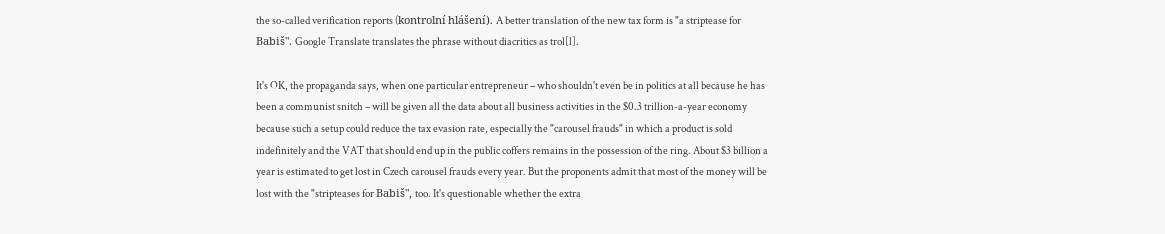the so-called verification reports (kontrolní hlášení). A better translation of the new tax form is "a striptease for Babiš". Google Translate translates the phrase without diacritics as trol[l].

It's OK, the propaganda says, when one particular entrepreneur – who shouldn't even be in politics at all because he has been a communist snitch – will be given all the data about all business activities in the $0.3 trillion-a-year economy because such a setup could reduce the tax evasion rate, especially the "carousel frauds" in which a product is sold indefinitely and the VAT that should end up in the public coffers remains in the possession of the ring. About $3 billion a year is estimated to get lost in Czech carousel frauds every year. But the proponents admit that most of the money will be lost with the "stripteases for Babiš", too. It's questionable whether the extra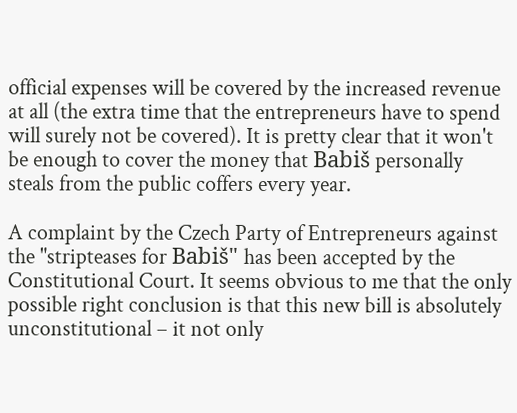official expenses will be covered by the increased revenue at all (the extra time that the entrepreneurs have to spend will surely not be covered). It is pretty clear that it won't be enough to cover the money that Babiš personally steals from the public coffers every year.

A complaint by the Czech Party of Entrepreneurs against the "stripteases for Babiš" has been accepted by the Constitutional Court. It seems obvious to me that the only possible right conclusion is that this new bill is absolutely unconstitutional – it not only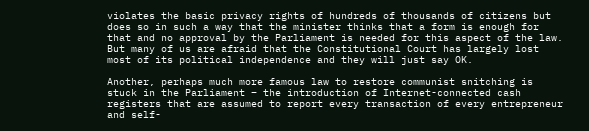violates the basic privacy rights of hundreds of thousands of citizens but does so in such a way that the minister thinks that a form is enough for that and no approval by the Parliament is needed for this aspect of the law. But many of us are afraid that the Constitutional Court has largely lost most of its political independence and they will just say OK.

Another, perhaps much more famous law to restore communist snitching is stuck in the Parliament – the introduction of Internet-connected cash registers that are assumed to report every transaction of every entrepreneur and self-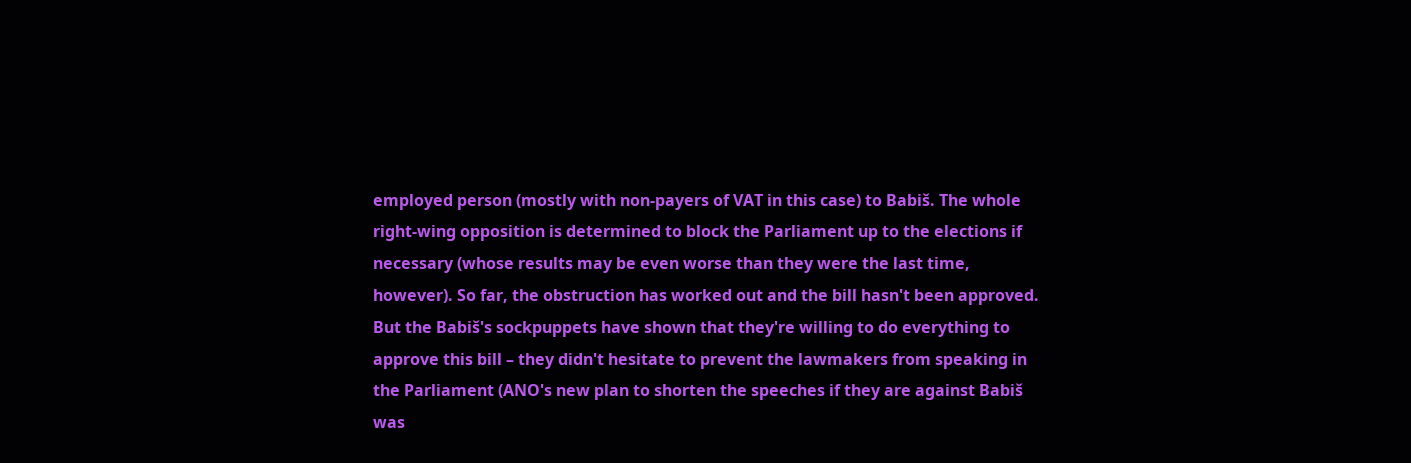employed person (mostly with non-payers of VAT in this case) to Babiš. The whole right-wing opposition is determined to block the Parliament up to the elections if necessary (whose results may be even worse than they were the last time, however). So far, the obstruction has worked out and the bill hasn't been approved. But the Babiš's sockpuppets have shown that they're willing to do everything to approve this bill – they didn't hesitate to prevent the lawmakers from speaking in the Parliament (ANO's new plan to shorten the speeches if they are against Babiš was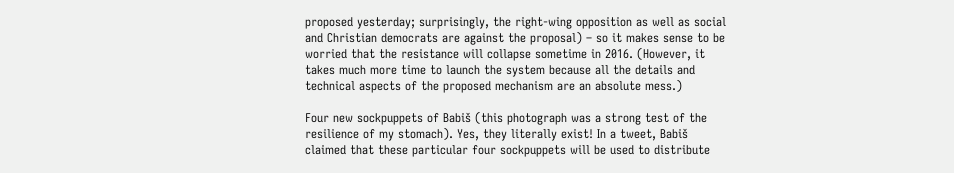proposed yesterday; surprisingly, the right-wing opposition as well as social and Christian democrats are against the proposal) – so it makes sense to be worried that the resistance will collapse sometime in 2016. (However, it takes much more time to launch the system because all the details and technical aspects of the proposed mechanism are an absolute mess.)

Four new sockpuppets of Babiš (this photograph was a strong test of the resilience of my stomach). Yes, they literally exist! In a tweet, Babiš claimed that these particular four sockpuppets will be used to distribute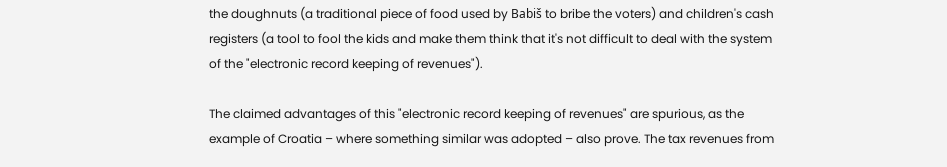the doughnuts (a traditional piece of food used by Babiš to bribe the voters) and children's cash registers (a tool to fool the kids and make them think that it's not difficult to deal with the system of the "electronic record keeping of revenues").

The claimed advantages of this "electronic record keeping of revenues" are spurious, as the example of Croatia – where something similar was adopted – also prove. The tax revenues from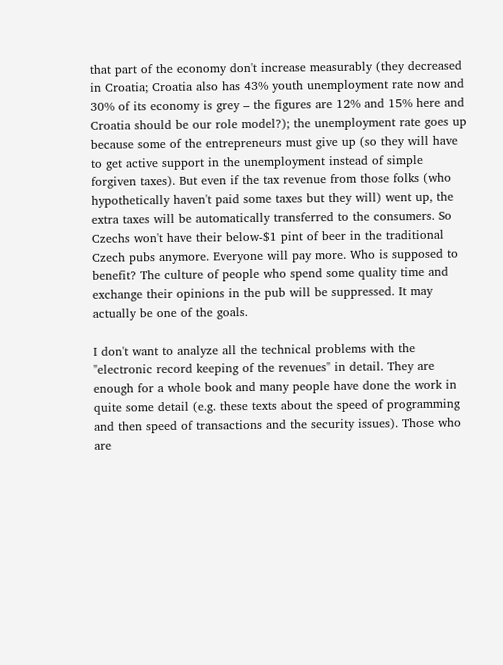that part of the economy don't increase measurably (they decreased in Croatia; Croatia also has 43% youth unemployment rate now and 30% of its economy is grey – the figures are 12% and 15% here and Croatia should be our role model?); the unemployment rate goes up because some of the entrepreneurs must give up (so they will have to get active support in the unemployment instead of simple forgiven taxes). But even if the tax revenue from those folks (who hypothetically haven't paid some taxes but they will) went up, the extra taxes will be automatically transferred to the consumers. So Czechs won't have their below-$1 pint of beer in the traditional Czech pubs anymore. Everyone will pay more. Who is supposed to benefit? The culture of people who spend some quality time and exchange their opinions in the pub will be suppressed. It may actually be one of the goals.

I don't want to analyze all the technical problems with the "electronic record keeping of the revenues" in detail. They are enough for a whole book and many people have done the work in quite some detail (e.g. these texts about the speed of programming and then speed of transactions and the security issues). Those who are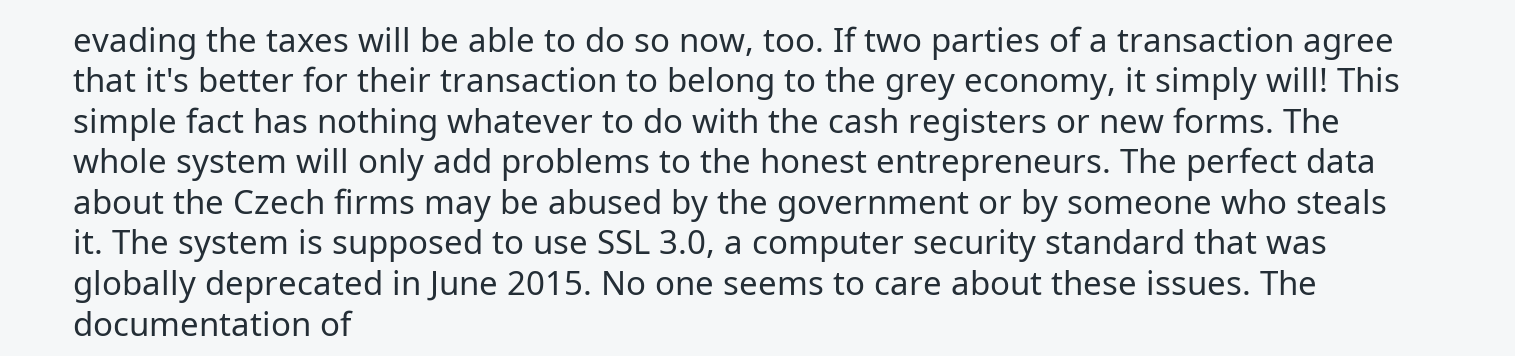evading the taxes will be able to do so now, too. If two parties of a transaction agree that it's better for their transaction to belong to the grey economy, it simply will! This simple fact has nothing whatever to do with the cash registers or new forms. The whole system will only add problems to the honest entrepreneurs. The perfect data about the Czech firms may be abused by the government or by someone who steals it. The system is supposed to use SSL 3.0, a computer security standard that was globally deprecated in June 2015. No one seems to care about these issues. The documentation of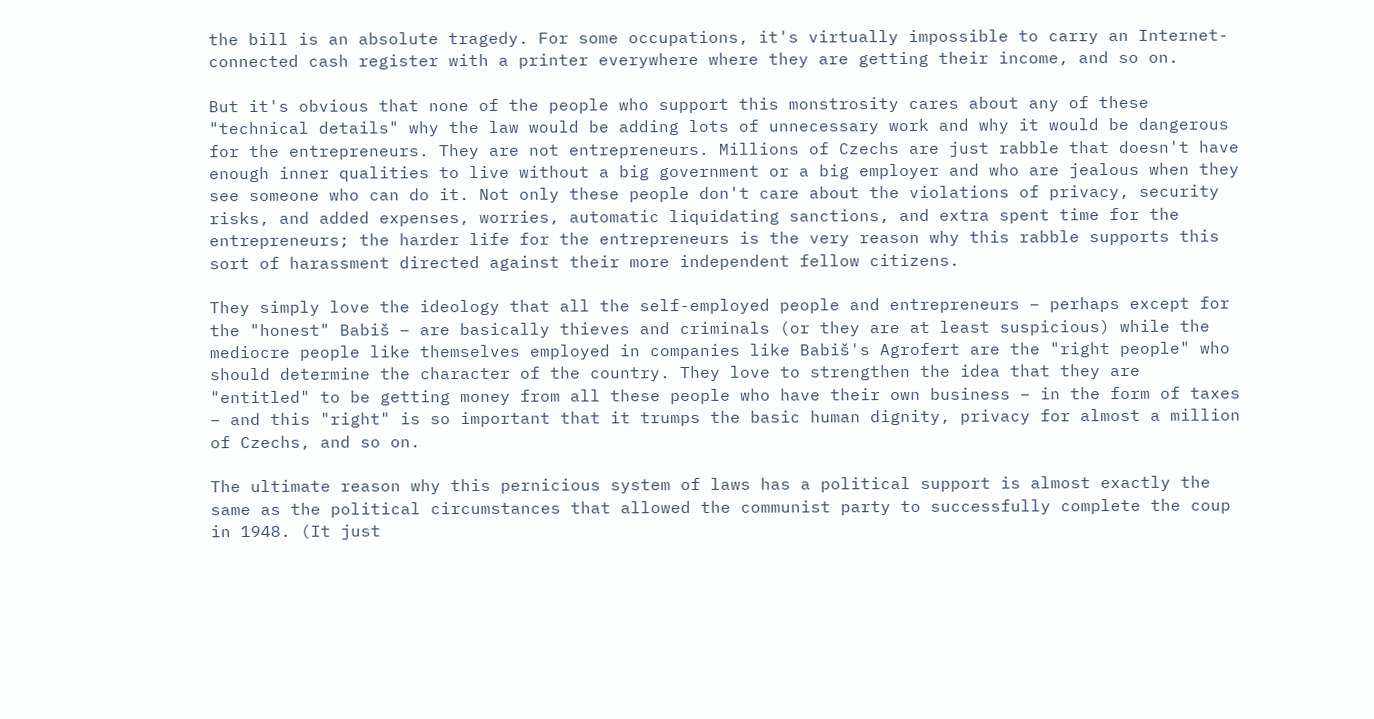the bill is an absolute tragedy. For some occupations, it's virtually impossible to carry an Internet-connected cash register with a printer everywhere where they are getting their income, and so on.

But it's obvious that none of the people who support this monstrosity cares about any of these "technical details" why the law would be adding lots of unnecessary work and why it would be dangerous for the entrepreneurs. They are not entrepreneurs. Millions of Czechs are just rabble that doesn't have enough inner qualities to live without a big government or a big employer and who are jealous when they see someone who can do it. Not only these people don't care about the violations of privacy, security risks, and added expenses, worries, automatic liquidating sanctions, and extra spent time for the entrepreneurs; the harder life for the entrepreneurs is the very reason why this rabble supports this sort of harassment directed against their more independent fellow citizens.

They simply love the ideology that all the self-employed people and entrepreneurs – perhaps except for the "honest" Babiš – are basically thieves and criminals (or they are at least suspicious) while the mediocre people like themselves employed in companies like Babiš's Agrofert are the "right people" who should determine the character of the country. They love to strengthen the idea that they are "entitled" to be getting money from all these people who have their own business – in the form of taxes – and this "right" is so important that it trumps the basic human dignity, privacy for almost a million of Czechs, and so on.

The ultimate reason why this pernicious system of laws has a political support is almost exactly the same as the political circumstances that allowed the communist party to successfully complete the coup in 1948. (It just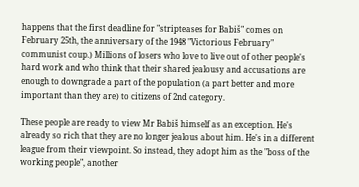happens that the first deadline for "stripteases for Babiš" comes on February 25th, the anniversary of the 1948 "Victorious February" communist coup.) Millions of losers who love to live out of other people's hard work and who think that their shared jealousy and accusations are enough to downgrade a part of the population (a part better and more important than they are) to citizens of 2nd category.

These people are ready to view Mr Babiš himself as an exception. He's already so rich that they are no longer jealous about him. He's in a different league from their viewpoint. So instead, they adopt him as the "boss of the working people", another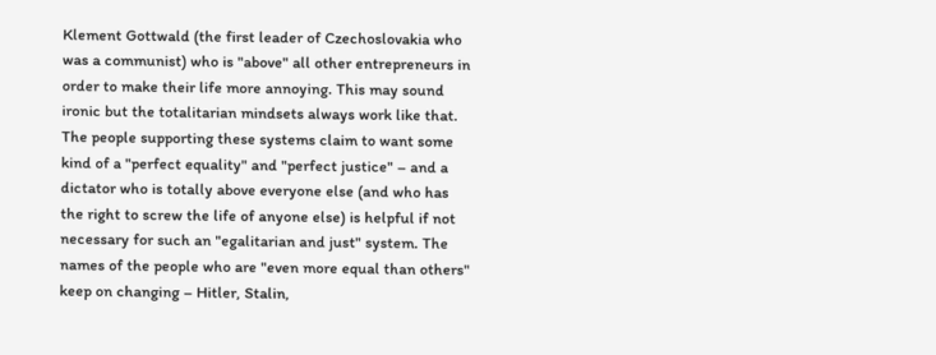Klement Gottwald (the first leader of Czechoslovakia who was a communist) who is "above" all other entrepreneurs in order to make their life more annoying. This may sound ironic but the totalitarian mindsets always work like that. The people supporting these systems claim to want some kind of a "perfect equality" and "perfect justice" – and a dictator who is totally above everyone else (and who has the right to screw the life of anyone else) is helpful if not necessary for such an "egalitarian and just" system. The names of the people who are "even more equal than others" keep on changing – Hitler, Stalin,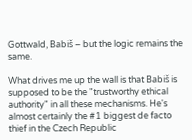Gottwald, Babiš – but the logic remains the same.

What drives me up the wall is that Babiš is supposed to be the "trustworthy ethical authority" in all these mechanisms. He's almost certainly the #1 biggest de facto thief in the Czech Republic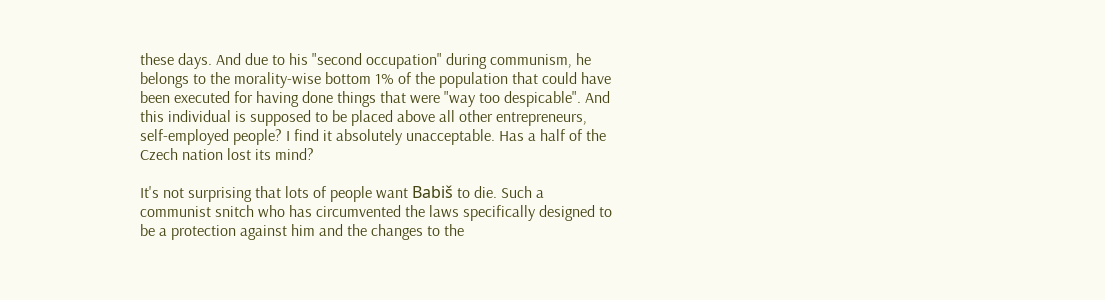these days. And due to his "second occupation" during communism, he belongs to the morality-wise bottom 1% of the population that could have been executed for having done things that were "way too despicable". And this individual is supposed to be placed above all other entrepreneurs, self-employed people? I find it absolutely unacceptable. Has a half of the Czech nation lost its mind?

It's not surprising that lots of people want Babiš to die. Such a communist snitch who has circumvented the laws specifically designed to be a protection against him and the changes to the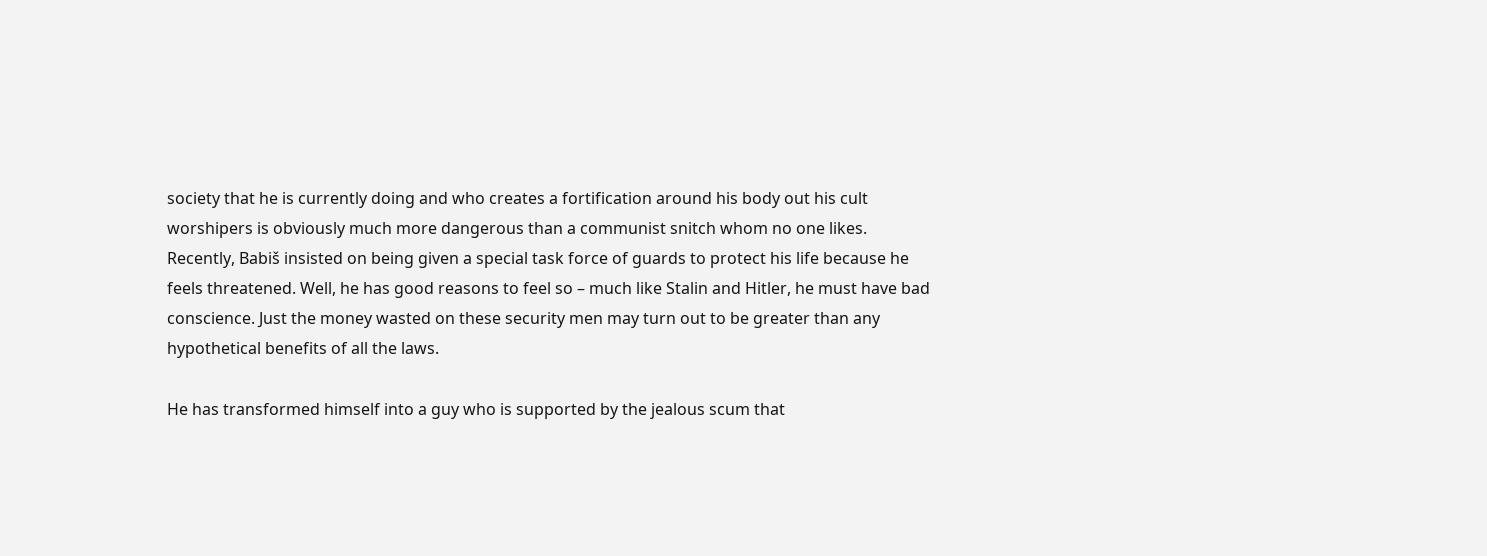society that he is currently doing and who creates a fortification around his body out his cult worshipers is obviously much more dangerous than a communist snitch whom no one likes. Recently, Babiš insisted on being given a special task force of guards to protect his life because he feels threatened. Well, he has good reasons to feel so – much like Stalin and Hitler, he must have bad conscience. Just the money wasted on these security men may turn out to be greater than any hypothetical benefits of all the laws.

He has transformed himself into a guy who is supported by the jealous scum that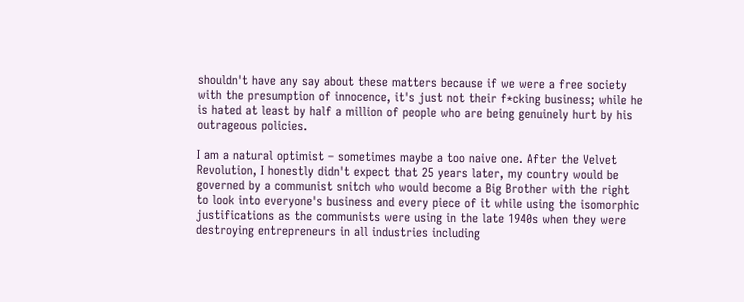shouldn't have any say about these matters because if we were a free society with the presumption of innocence, it's just not their f*cking business; while he is hated at least by half a million of people who are being genuinely hurt by his outrageous policies.

I am a natural optimist – sometimes maybe a too naive one. After the Velvet Revolution, I honestly didn't expect that 25 years later, my country would be governed by a communist snitch who would become a Big Brother with the right to look into everyone's business and every piece of it while using the isomorphic justifications as the communists were using in the late 1940s when they were destroying entrepreneurs in all industries including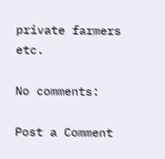private farmers etc.

No comments:

Post a Comment